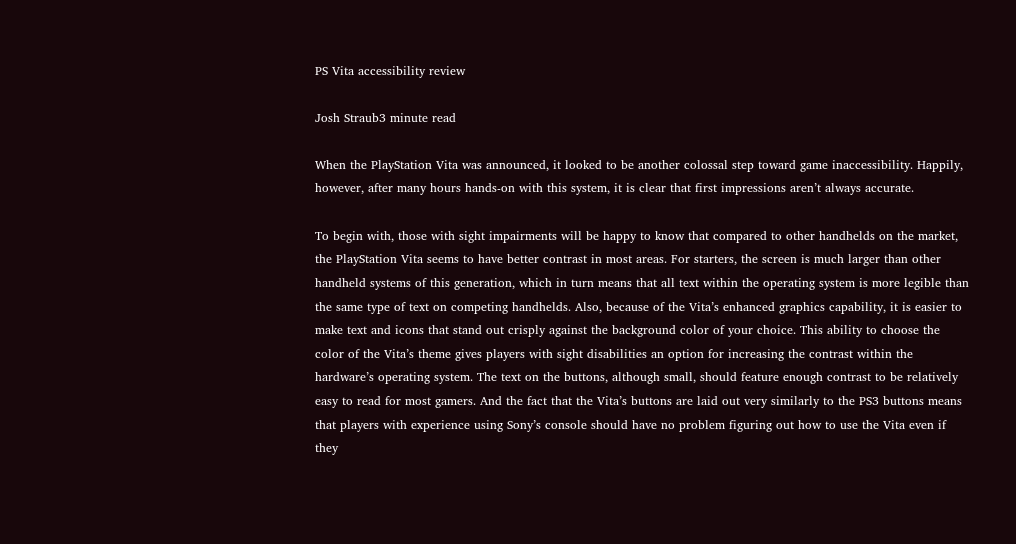PS Vita accessibility review

Josh Straub3 minute read

When the PlayStation Vita was announced, it looked to be another colossal step toward game inaccessibility. Happily, however, after many hours hands-on with this system, it is clear that first impressions aren’t always accurate.

To begin with, those with sight impairments will be happy to know that compared to other handhelds on the market, the PlayStation Vita seems to have better contrast in most areas. For starters, the screen is much larger than other handheld systems of this generation, which in turn means that all text within the operating system is more legible than the same type of text on competing handhelds. Also, because of the Vita’s enhanced graphics capability, it is easier to make text and icons that stand out crisply against the background color of your choice. This ability to choose the color of the Vita’s theme gives players with sight disabilities an option for increasing the contrast within the hardware’s operating system. The text on the buttons, although small, should feature enough contrast to be relatively easy to read for most gamers. And the fact that the Vita’s buttons are laid out very similarly to the PS3 buttons means that players with experience using Sony’s console should have no problem figuring out how to use the Vita even if they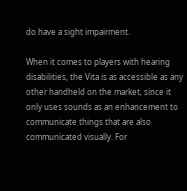do have a sight impairment.

When it comes to players with hearing disabilities, the Vita is as accessible as any other handheld on the market, since it only uses sounds as an enhancement to communicate things that are also communicated visually. For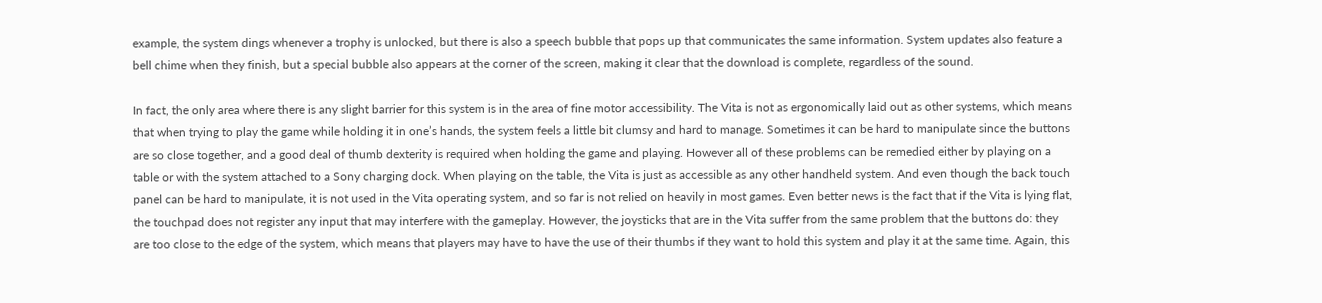example, the system dings whenever a trophy is unlocked, but there is also a speech bubble that pops up that communicates the same information. System updates also feature a bell chime when they finish, but a special bubble also appears at the corner of the screen, making it clear that the download is complete, regardless of the sound.

In fact, the only area where there is any slight barrier for this system is in the area of fine motor accessibility. The Vita is not as ergonomically laid out as other systems, which means that when trying to play the game while holding it in one’s hands, the system feels a little bit clumsy and hard to manage. Sometimes it can be hard to manipulate since the buttons are so close together, and a good deal of thumb dexterity is required when holding the game and playing. However all of these problems can be remedied either by playing on a table or with the system attached to a Sony charging dock. When playing on the table, the Vita is just as accessible as any other handheld system. And even though the back touch panel can be hard to manipulate, it is not used in the Vita operating system, and so far is not relied on heavily in most games. Even better news is the fact that if the Vita is lying flat, the touchpad does not register any input that may interfere with the gameplay. However, the joysticks that are in the Vita suffer from the same problem that the buttons do: they are too close to the edge of the system, which means that players may have to have the use of their thumbs if they want to hold this system and play it at the same time. Again, this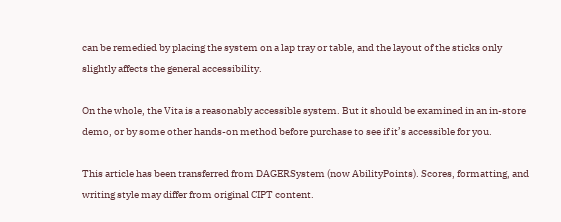can be remedied by placing the system on a lap tray or table, and the layout of the sticks only slightly affects the general accessibility.

On the whole, the Vita is a reasonably accessible system. But it should be examined in an in-store demo, or by some other hands-on method before purchase to see if it’s accessible for you.

This article has been transferred from DAGERSystem (now AbilityPoints). Scores, formatting, and writing style may differ from original CIPT content.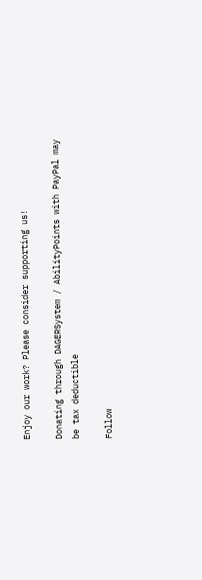Enjoy our work? Please consider supporting us!

Donating through DAGERSystem / AbilityPoints with PayPal may be tax deductible

Follow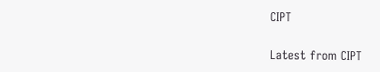CIPT

Latest from CIPT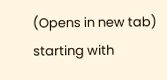(Opens in new tab) starting with